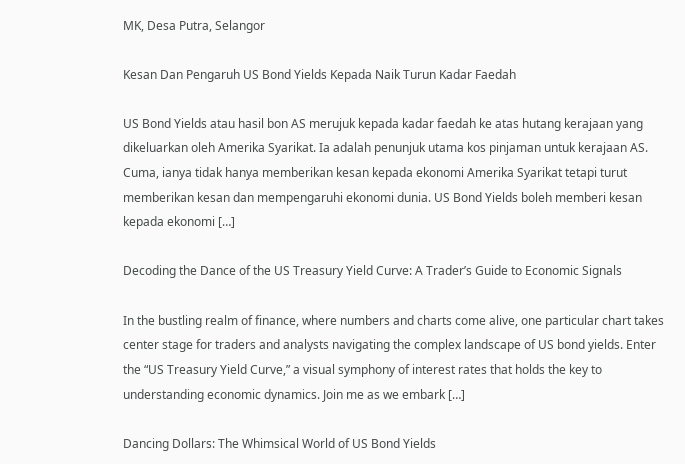MK, Desa Putra, Selangor

Kesan Dan Pengaruh US Bond Yields Kepada Naik Turun Kadar Faedah

US Bond Yields atau hasil bon AS merujuk kepada kadar faedah ke atas hutang kerajaan yang dikeluarkan oleh Amerika Syarikat. Ia adalah penunjuk utama kos pinjaman untuk kerajaan AS. Cuma, ianya tidak hanya memberikan kesan kepada ekonomi Amerika Syarikat tetapi turut memberikan kesan dan mempengaruhi ekonomi dunia. US Bond Yields boleh memberi kesan kepada ekonomi […]

Decoding the Dance of the US Treasury Yield Curve: A Trader’s Guide to Economic Signals

In the bustling realm of finance, where numbers and charts come alive, one particular chart takes center stage for traders and analysts navigating the complex landscape of US bond yields. Enter the “US Treasury Yield Curve,” a visual symphony of interest rates that holds the key to understanding economic dynamics. Join me as we embark […]

Dancing Dollars: The Whimsical World of US Bond Yields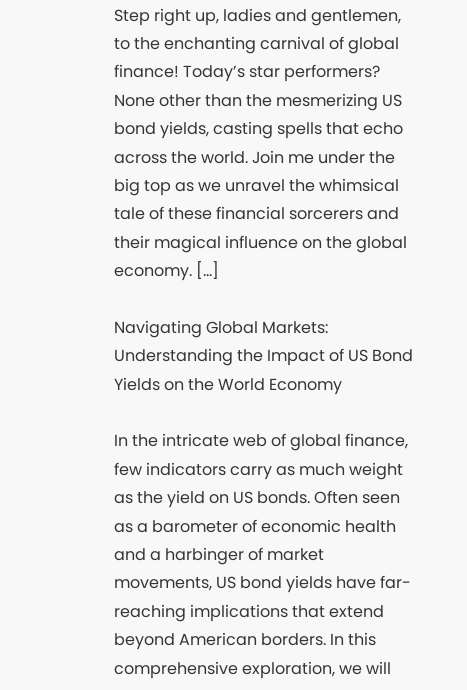Step right up, ladies and gentlemen, to the enchanting carnival of global finance! Today’s star performers? None other than the mesmerizing US bond yields, casting spells that echo across the world. Join me under the big top as we unravel the whimsical tale of these financial sorcerers and their magical influence on the global economy. […]

Navigating Global Markets: Understanding the Impact of US Bond Yields on the World Economy

In the intricate web of global finance, few indicators carry as much weight as the yield on US bonds. Often seen as a barometer of economic health and a harbinger of market movements, US bond yields have far-reaching implications that extend beyond American borders. In this comprehensive exploration, we will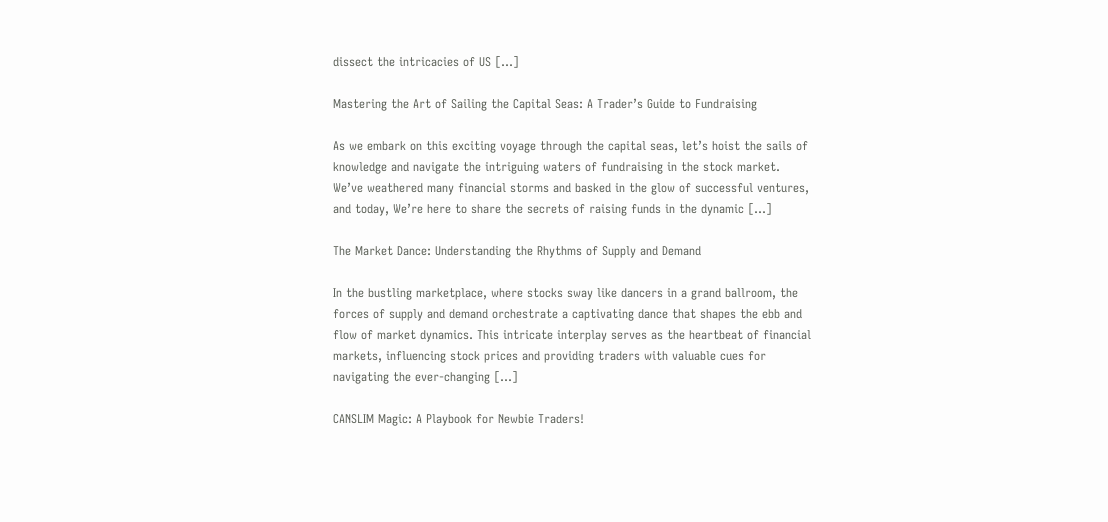dissect the intricacies of US […]

Mastering the Art of Sailing the Capital Seas: A Trader’s Guide to Fundraising

As we embark on this exciting voyage through the capital seas, let’s hoist the sails of knowledge and navigate the intriguing waters of fundraising in the stock market. We’ve weathered many financial storms and basked in the glow of successful ventures, and today, We’re here to share the secrets of raising funds in the dynamic […]

The Market Dance: Understanding the Rhythms of Supply and Demand

In the bustling marketplace, where stocks sway like dancers in a grand ballroom, the forces of supply and demand orchestrate a captivating dance that shapes the ebb and flow of market dynamics. This intricate interplay serves as the heartbeat of financial markets, influencing stock prices and providing traders with valuable cues for navigating the ever-changing […]

CANSLIM Magic: A Playbook for Newbie Traders!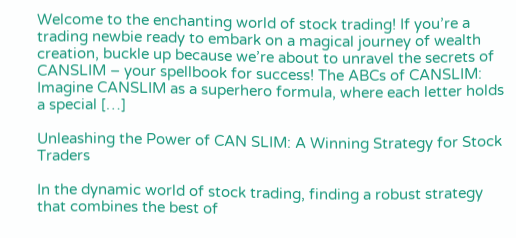Welcome to the enchanting world of stock trading! If you’re a trading newbie ready to embark on a magical journey of wealth creation, buckle up because we’re about to unravel the secrets of CANSLIM – your spellbook for success! The ABCs of CANSLIM: Imagine CANSLIM as a superhero formula, where each letter holds a special […]

Unleashing the Power of CAN SLIM: A Winning Strategy for Stock Traders

In the dynamic world of stock trading, finding a robust strategy that combines the best of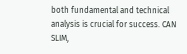both fundamental and technical analysis is crucial for success. CAN SLIM,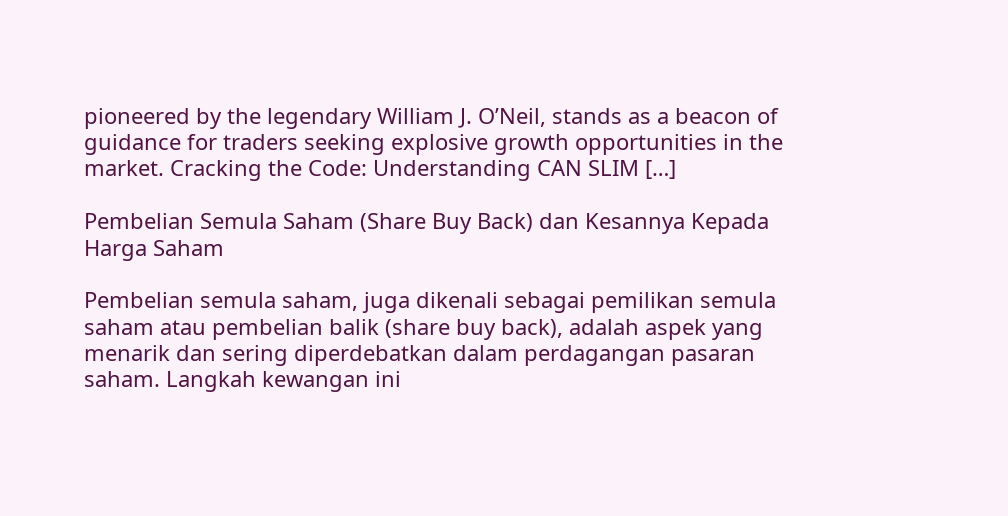pioneered by the legendary William J. O’Neil, stands as a beacon of guidance for traders seeking explosive growth opportunities in the market. Cracking the Code: Understanding CAN SLIM […]

Pembelian Semula Saham (Share Buy Back) dan Kesannya Kepada Harga Saham

Pembelian semula saham, juga dikenali sebagai pemilikan semula saham atau pembelian balik (share buy back), adalah aspek yang menarik dan sering diperdebatkan dalam perdagangan pasaran saham. Langkah kewangan ini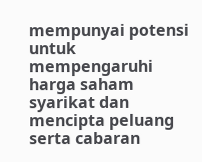mempunyai potensi untuk mempengaruhi harga saham syarikat dan mencipta peluang serta cabaran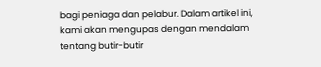bagi peniaga dan pelabur. Dalam artikel ini, kami akan mengupas dengan mendalam tentang butir-butir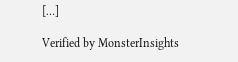[…]

Verified by MonsterInsights